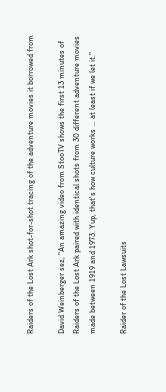Raiders of the Lost Ark shot-for-shot tracing of the adventure movies it borrowed from

David Weinberger sez, "An amazing video from StooTV shows the first 13 minutes of Raiders of the Lost Ark paired with identical shots from 30 different adventure movies made between 1919 and 1973. Yup, that's how culture works … at least if we let it."

Raider of the Lost Lawsuits